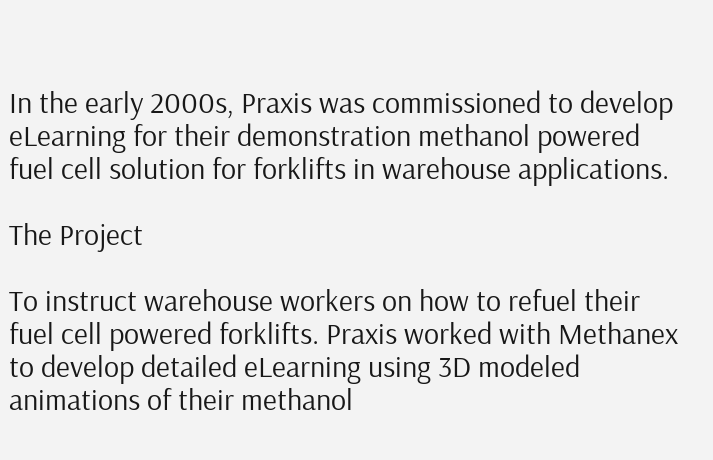In the early 2000s, Praxis was commissioned to develop eLearning for their demonstration methanol powered fuel cell solution for forklifts in warehouse applications.

The Project

To instruct warehouse workers on how to refuel their fuel cell powered forklifts. Praxis worked with Methanex to develop detailed eLearning using 3D modeled animations of their methanol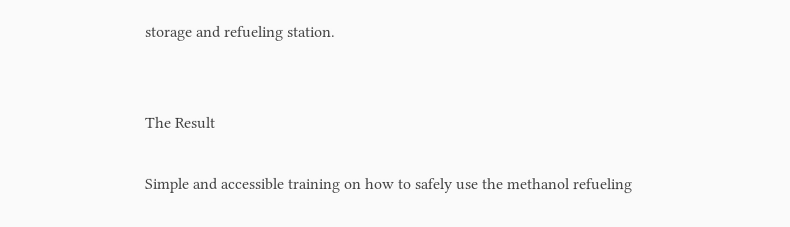storage and refueling station.


The Result

Simple and accessible training on how to safely use the methanol refueling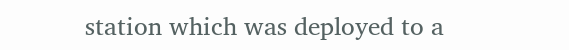station which was deployed to a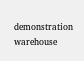demonstration warehouse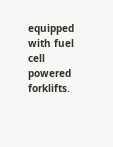equipped with fuel cell powered forklifts.